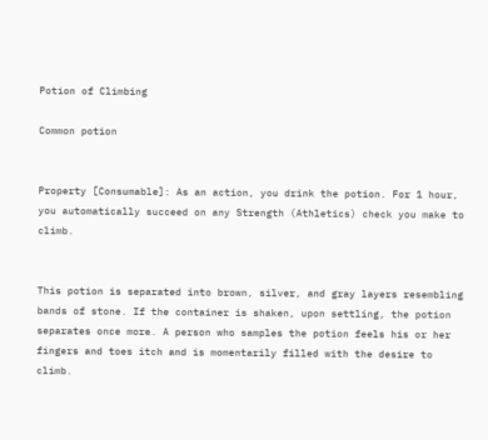Potion of Climbing

Common potion


Property [Consumable]: As an action, you drink the potion. For 1 hour, you automatically succeed on any Strength (Athletics) check you make to climb.


This potion is separated into brown, silver, and gray layers resembling bands of stone. If the container is shaken, upon settling, the potion separates once more. A person who samples the potion feels his or her fingers and toes itch and is momentarily filled with the desire to climb.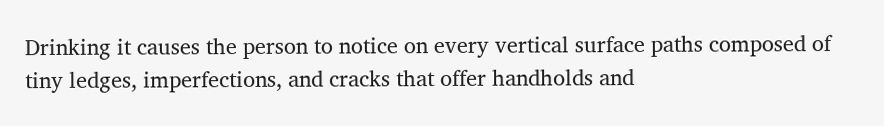Drinking it causes the person to notice on every vertical surface paths composed of tiny ledges, imperfections, and cracks that offer handholds and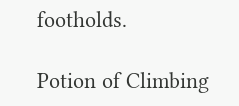footholds.

Potion of Climbing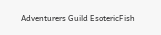Adventurers Guild EsotericFish